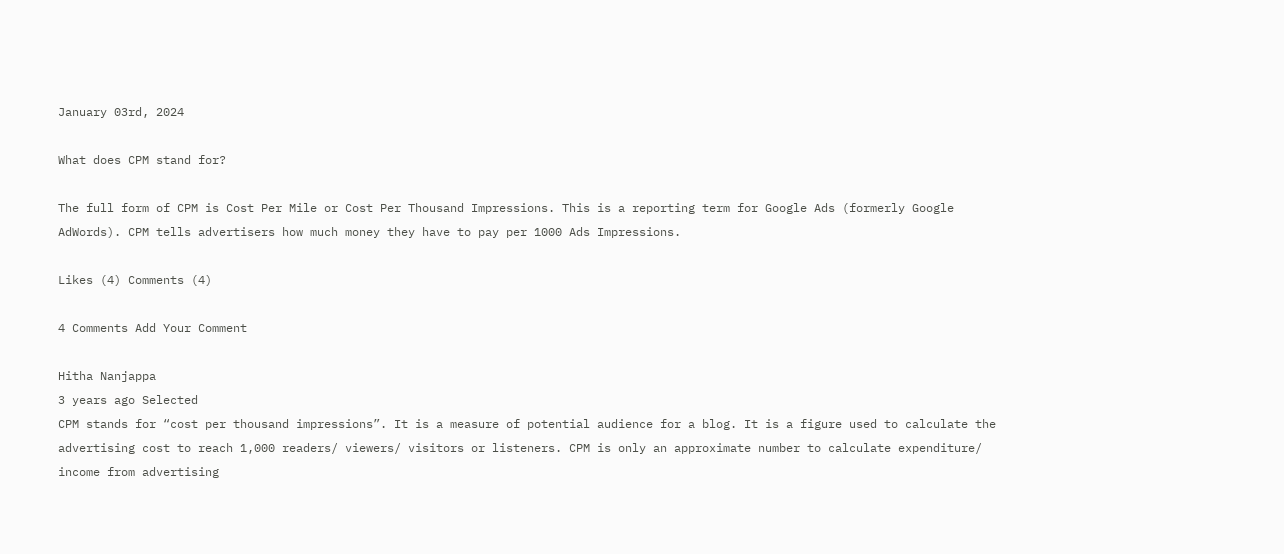January 03rd, 2024

What does CPM stand for?

The full form of CPM is Cost Per Mile or Cost Per Thousand Impressions. This is a reporting term for Google Ads (formerly Google AdWords). CPM tells advertisers how much money they have to pay per 1000 Ads Impressions.

Likes (4) Comments (4)

4 Comments Add Your Comment

Hitha Nanjappa
3 years ago Selected
CPM stands for “cost per thousand impressions”. It is a measure of potential audience for a blog. It is a figure used to calculate the advertising cost to reach 1,000 readers/ viewers/ visitors or listeners. CPM is only an approximate number to calculate expenditure/ income from advertising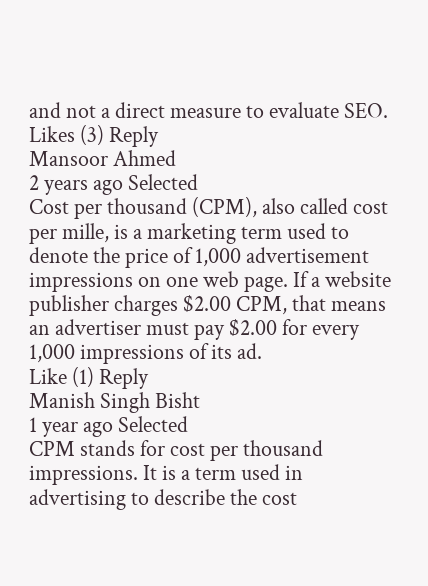and not a direct measure to evaluate SEO.
Likes (3) Reply
Mansoor Ahmed
2 years ago Selected
Cost per thousand (CPM), also called cost per mille, is a marketing term used to denote the price of 1,000 advertisement impressions on one web page. If a website publisher charges $2.00 CPM, that means an advertiser must pay $2.00 for every 1,000 impressions of its ad.
Like (1) Reply
Manish Singh Bisht
1 year ago Selected
CPM stands for cost per thousand impressions. It is a term used in advertising to describe the cost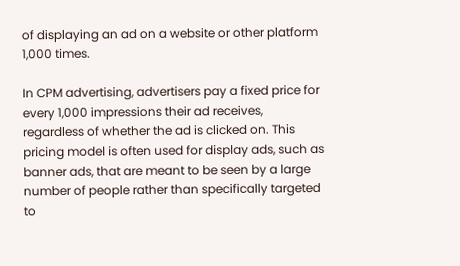of displaying an ad on a website or other platform 1,000 times.

In CPM advertising, advertisers pay a fixed price for every 1,000 impressions their ad receives, regardless of whether the ad is clicked on. This pricing model is often used for display ads, such as banner ads, that are meant to be seen by a large number of people rather than specifically targeted to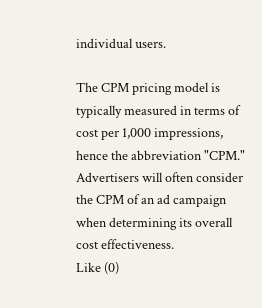individual users.

The CPM pricing model is typically measured in terms of cost per 1,000 impressions, hence the abbreviation "CPM." Advertisers will often consider the CPM of an ad campaign when determining its overall cost effectiveness.
Like (0)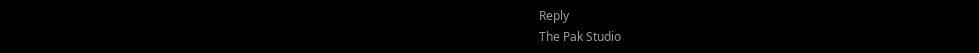Reply
The Pak Studio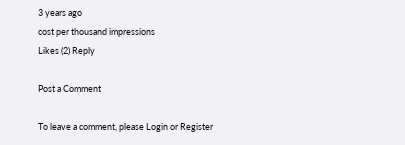3 years ago
cost per thousand impressions
Likes (2) Reply

Post a Comment

To leave a comment, please Login or Register